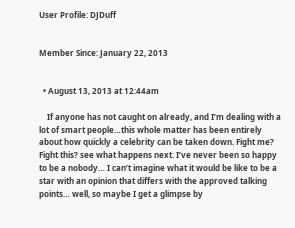User Profile: DJDuff


Member Since: January 22, 2013


  • August 13, 2013 at 12:44am

    If anyone has not caught on already, and I’m dealing with a lot of smart people…this whole matter has been entirely about how quickly a celebrity can be taken down. Fight me? Fight this? see what happens next. I’ve never been so happy to be a nobody… I can’t imagine what it would be like to be a star with an opinion that differs with the approved talking points… well, so maybe I get a glimpse by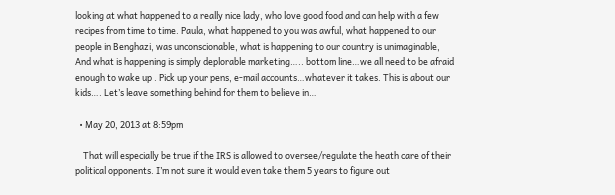looking at what happened to a really nice lady, who love good food and can help with a few recipes from time to time. Paula, what happened to you was awful, what happened to our people in Benghazi, was unconscionable, what is happening to our country is unimaginable, And what is happening is simply deplorable marketing….. bottom line…we all need to be afraid enough to wake up . Pick up your pens, e-mail accounts…whatever it takes. This is about our kids…. Let’s leave something behind for them to believe in…

  • May 20, 2013 at 8:59pm

    That will especially be true if the IRS is allowed to oversee/regulate the heath care of their political opponents. I’m not sure it would even take them 5 years to figure out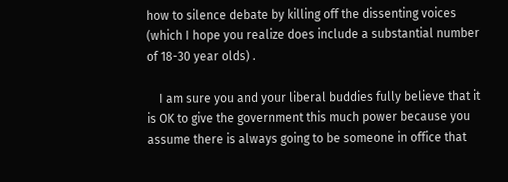how to silence debate by killing off the dissenting voices (which I hope you realize does include a substantial number of 18-30 year olds) .

    I am sure you and your liberal buddies fully believe that it is OK to give the government this much power because you assume there is always going to be someone in office that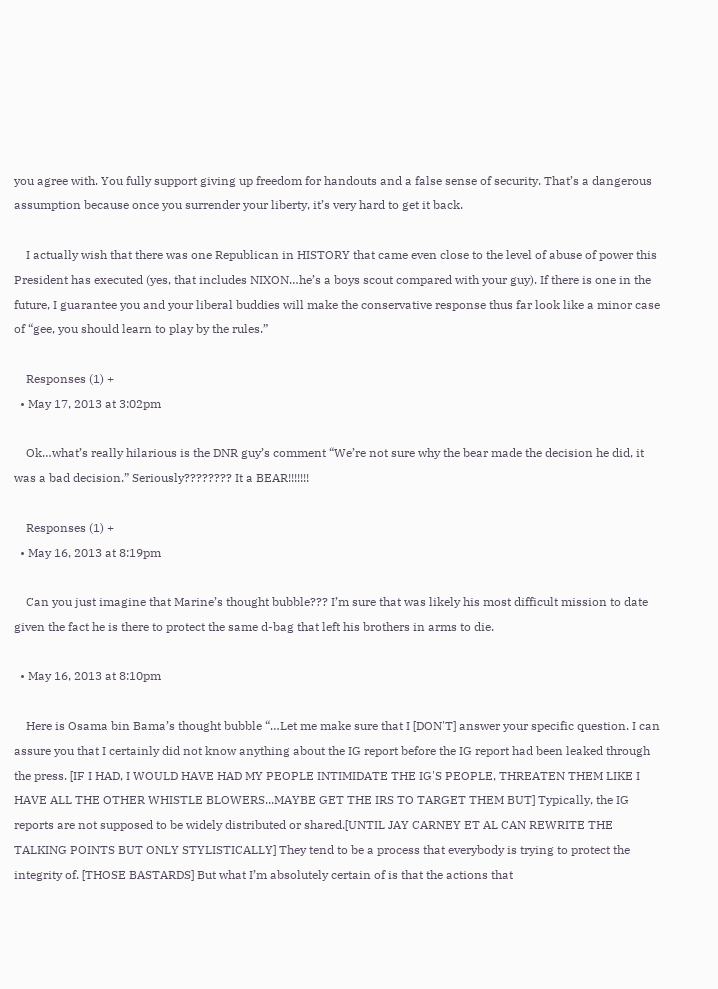you agree with. You fully support giving up freedom for handouts and a false sense of security. That’s a dangerous assumption because once you surrender your liberty, it’s very hard to get it back.

    I actually wish that there was one Republican in HISTORY that came even close to the level of abuse of power this President has executed (yes, that includes NIXON…he’s a boys scout compared with your guy). If there is one in the future, I guarantee you and your liberal buddies will make the conservative response thus far look like a minor case of “gee, you should learn to play by the rules.”

    Responses (1) +
  • May 17, 2013 at 3:02pm

    Ok…what’s really hilarious is the DNR guy’s comment “We’re not sure why the bear made the decision he did, it was a bad decision.” Seriously???????? It a BEAR!!!!!!!

    Responses (1) +
  • May 16, 2013 at 8:19pm

    Can you just imagine that Marine’s thought bubble??? I’m sure that was likely his most difficult mission to date given the fact he is there to protect the same d-bag that left his brothers in arms to die.

  • May 16, 2013 at 8:10pm

    Here is Osama bin Bama’s thought bubble “…Let me make sure that I [DON'T] answer your specific question. I can assure you that I certainly did not know anything about the IG report before the IG report had been leaked through the press. [IF I HAD, I WOULD HAVE HAD MY PEOPLE INTIMIDATE THE IG'S PEOPLE, THREATEN THEM LIKE I HAVE ALL THE OTHER WHISTLE BLOWERS...MAYBE GET THE IRS TO TARGET THEM BUT] Typically, the IG reports are not supposed to be widely distributed or shared.[UNTIL JAY CARNEY ET AL CAN REWRITE THE TALKING POINTS BUT ONLY STYLISTICALLY] They tend to be a process that everybody is trying to protect the integrity of. [THOSE BASTARDS] But what I’m absolutely certain of is that the actions that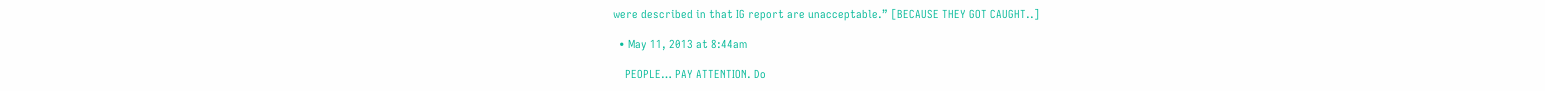were described in that IG report are unacceptable.” [BECAUSE THEY GOT CAUGHT..]

  • May 11, 2013 at 8:44am

    PEOPLE… PAY ATTENTION. Do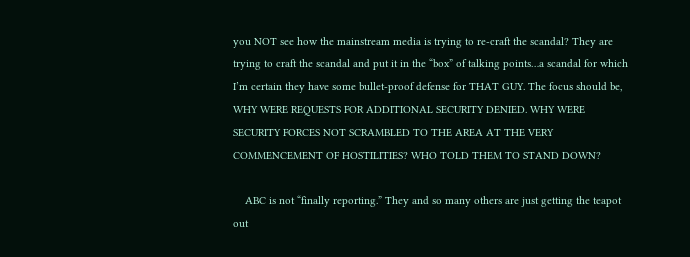you NOT see how the mainstream media is trying to re-craft the scandal? They are trying to craft the scandal and put it in the “box” of talking points…a scandal for which I’m certain they have some bullet-proof defense for THAT GUY. The focus should be, WHY WERE REQUESTS FOR ADDITIONAL SECURITY DENIED. WHY WERE SECURITY FORCES NOT SCRAMBLED TO THE AREA AT THE VERY COMMENCEMENT OF HOSTILITIES? WHO TOLD THEM TO STAND DOWN?

    ABC is not “finally reporting.” They and so many others are just getting the teapot out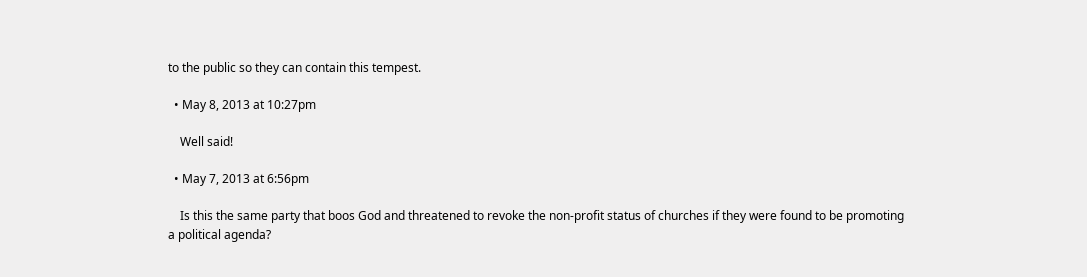to the public so they can contain this tempest.

  • May 8, 2013 at 10:27pm

    Well said!

  • May 7, 2013 at 6:56pm

    Is this the same party that boos God and threatened to revoke the non-profit status of churches if they were found to be promoting a political agenda?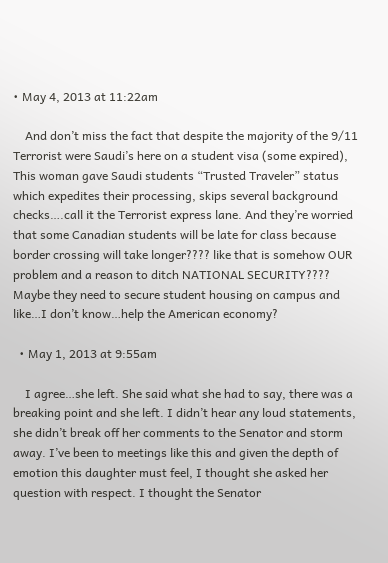• May 4, 2013 at 11:22am

    And don’t miss the fact that despite the majority of the 9/11 Terrorist were Saudi’s here on a student visa (some expired), This woman gave Saudi students “Trusted Traveler” status which expedites their processing, skips several background checks….call it the Terrorist express lane. And they’re worried that some Canadian students will be late for class because border crossing will take longer???? like that is somehow OUR problem and a reason to ditch NATIONAL SECURITY???? Maybe they need to secure student housing on campus and like…I don’t know…help the American economy?

  • May 1, 2013 at 9:55am

    I agree…she left. She said what she had to say, there was a breaking point and she left. I didn’t hear any loud statements, she didn’t break off her comments to the Senator and storm away. I’ve been to meetings like this and given the depth of emotion this daughter must feel, I thought she asked her question with respect. I thought the Senator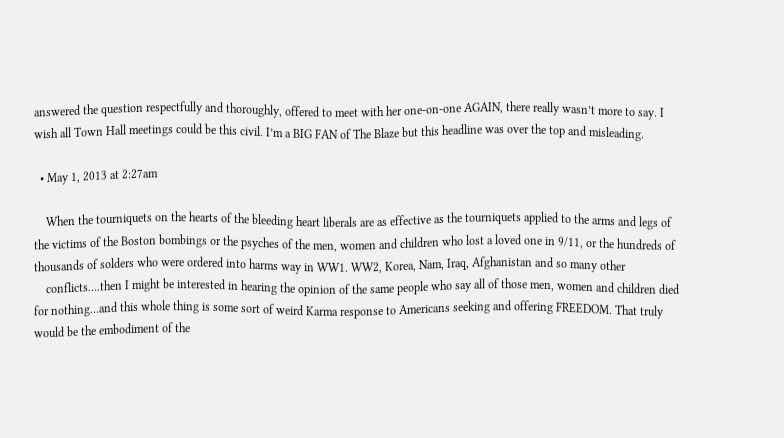answered the question respectfully and thoroughly, offered to meet with her one-on-one AGAIN, there really wasn’t more to say. I wish all Town Hall meetings could be this civil. I’m a BIG FAN of The Blaze but this headline was over the top and misleading.

  • May 1, 2013 at 2:27am

    When the tourniquets on the hearts of the bleeding heart liberals are as effective as the tourniquets applied to the arms and legs of the victims of the Boston bombings or the psyches of the men, women and children who lost a loved one in 9/11, or the hundreds of thousands of solders who were ordered into harms way in WW1. WW2, Korea, Nam, Iraq, Afghanistan and so many other
    conflicts….then I might be interested in hearing the opinion of the same people who say all of those men, women and children died for nothing…and this whole thing is some sort of weird Karma response to Americans seeking and offering FREEDOM. That truly would be the embodiment of the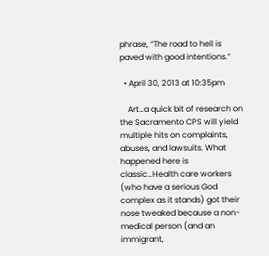phrase, “The road to hell is paved with good intentions.”

  • April 30, 2013 at 10:35pm

    Art…a quick bit of research on the Sacramento CPS will yield multiple hits on complaints, abuses, and lawsuits. What happened here is classic…Health care workers (who have a serious God complex as it stands) got their nose tweaked because a non-medical person (and an immigrant,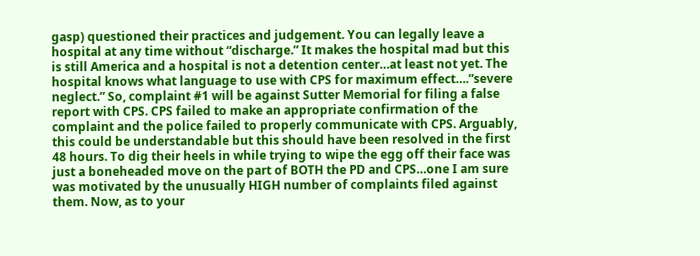gasp) questioned their practices and judgement. You can legally leave a hospital at any time without “discharge.” It makes the hospital mad but this is still America and a hospital is not a detention center…at least not yet. The hospital knows what language to use with CPS for maximum effect….”severe neglect.” So, complaint #1 will be against Sutter Memorial for filing a false report with CPS. CPS failed to make an appropriate confirmation of the complaint and the police failed to properly communicate with CPS. Arguably, this could be understandable but this should have been resolved in the first 48 hours. To dig their heels in while trying to wipe the egg off their face was just a boneheaded move on the part of BOTH the PD and CPS…one I am sure was motivated by the unusually HIGH number of complaints filed against them. Now, as to your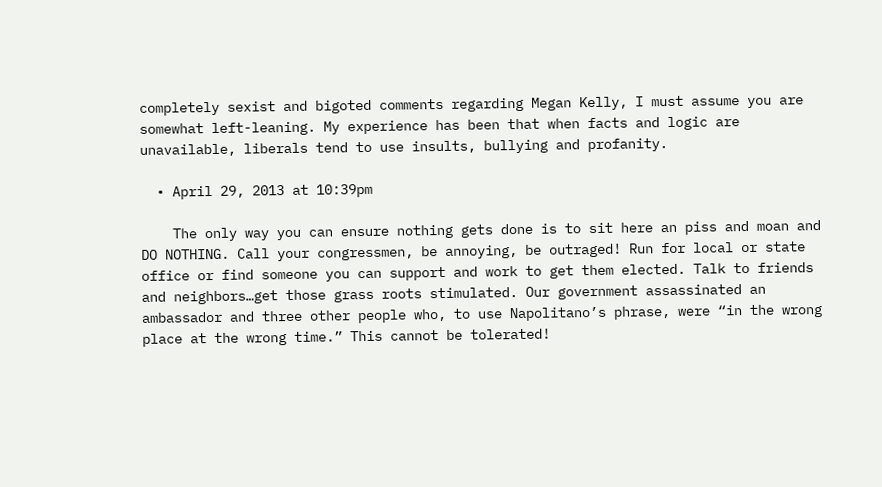completely sexist and bigoted comments regarding Megan Kelly, I must assume you are somewhat left-leaning. My experience has been that when facts and logic are unavailable, liberals tend to use insults, bullying and profanity.

  • April 29, 2013 at 10:39pm

    The only way you can ensure nothing gets done is to sit here an piss and moan and DO NOTHING. Call your congressmen, be annoying, be outraged! Run for local or state office or find someone you can support and work to get them elected. Talk to friends and neighbors…get those grass roots stimulated. Our government assassinated an ambassador and three other people who, to use Napolitano’s phrase, were “in the wrong place at the wrong time.” This cannot be tolerated!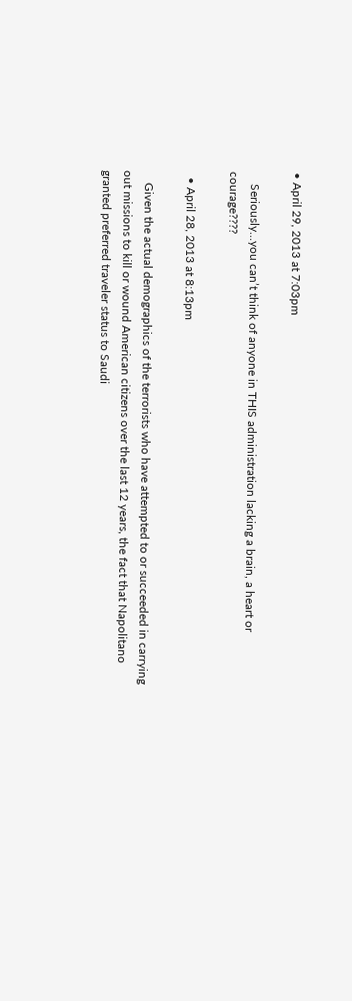• April 29, 2013 at 7:03pm

    Seriously…you can’t think of anyone in THIS administration lacking a brain, a heart or courage????

  • April 28, 2013 at 8:13pm

    Given the actual demographics of the terrorists who have attempted to or succeeded in carrying out missions to kill or wound American citizens over the last 12 years, the fact that Napolitano granted preferred traveler status to Saudi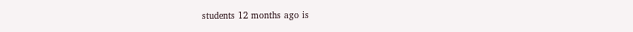students 12 months ago is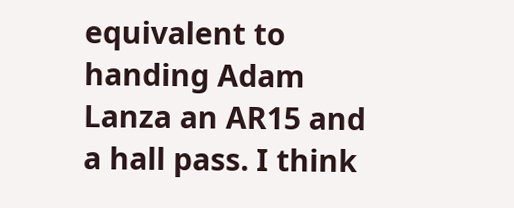equivalent to handing Adam Lanza an AR15 and a hall pass. I think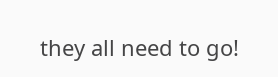they all need to go!